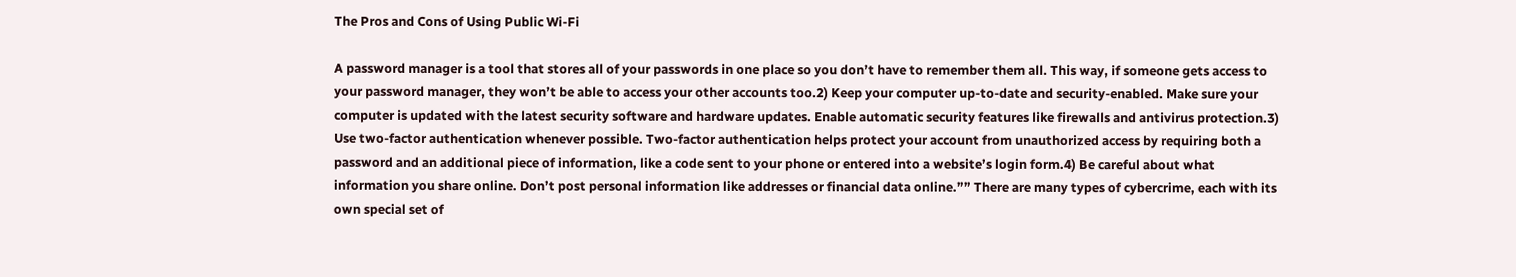The Pros and Cons of Using Public Wi-Fi

A password manager is a tool that stores all of your passwords in one place so you don’t have to remember them all. This way, if someone gets access to your password manager, they won’t be able to access your other accounts too.2) Keep your computer up-to-date and security-enabled. Make sure your computer is updated with the latest security software and hardware updates. Enable automatic security features like firewalls and antivirus protection.3) Use two-factor authentication whenever possible. Two-factor authentication helps protect your account from unauthorized access by requiring both a password and an additional piece of information, like a code sent to your phone or entered into a website’s login form.4) Be careful about what information you share online. Don’t post personal information like addresses or financial data online.”” There are many types of cybercrime, each with its own special set of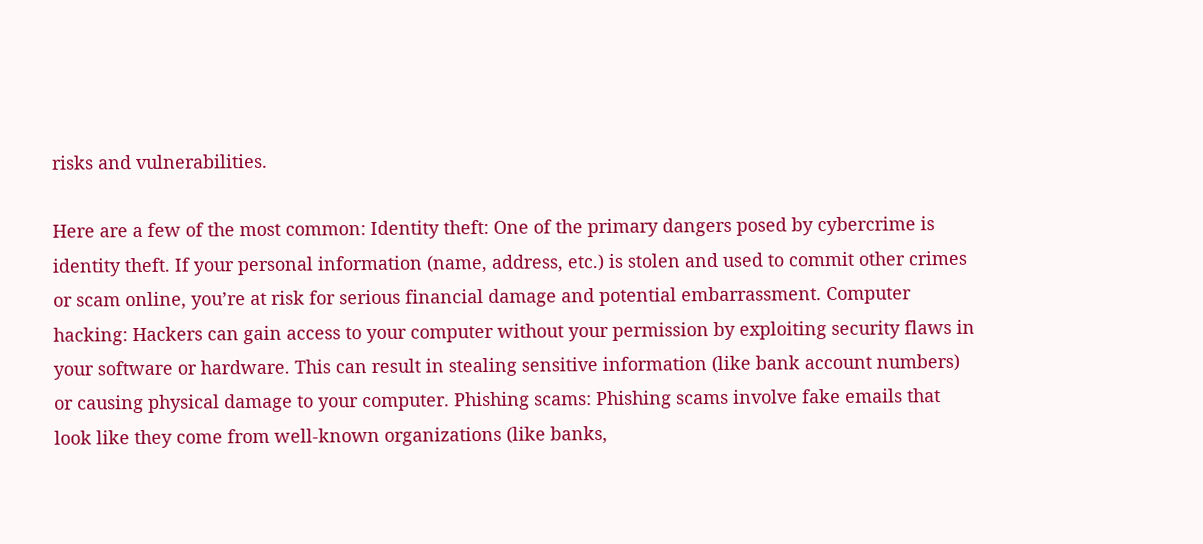risks and vulnerabilities.

Here are a few of the most common: Identity theft: One of the primary dangers posed by cybercrime is identity theft. If your personal information (name, address, etc.) is stolen and used to commit other crimes or scam online, you’re at risk for serious financial damage and potential embarrassment. Computer hacking: Hackers can gain access to your computer without your permission by exploiting security flaws in your software or hardware. This can result in stealing sensitive information (like bank account numbers) or causing physical damage to your computer. Phishing scams: Phishing scams involve fake emails that look like they come from well-known organizations (like banks,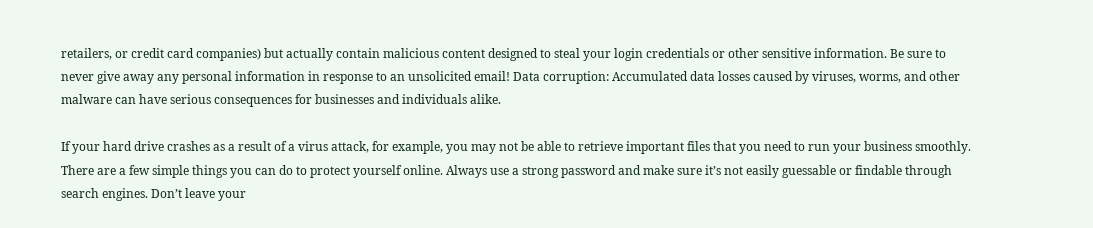retailers, or credit card companies) but actually contain malicious content designed to steal your login credentials or other sensitive information. Be sure to never give away any personal information in response to an unsolicited email! Data corruption: Accumulated data losses caused by viruses, worms, and other malware can have serious consequences for businesses and individuals alike.

If your hard drive crashes as a result of a virus attack, for example, you may not be able to retrieve important files that you need to run your business smoothly. There are a few simple things you can do to protect yourself online. Always use a strong password and make sure it’s not easily guessable or findable through search engines. Don’t leave your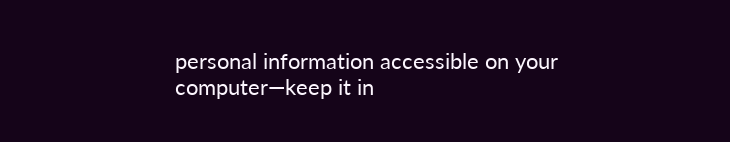personal information accessible on your computer—keep it in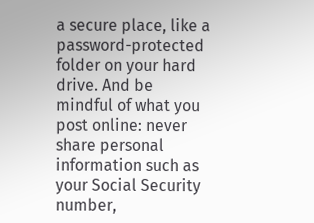a secure place, like a password-protected folder on your hard drive. And be mindful of what you post online: never share personal information such as your Social Security number,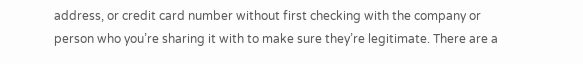address, or credit card number without first checking with the company or person who you’re sharing it with to make sure they’re legitimate. There are a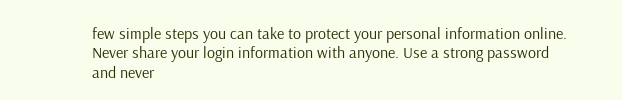few simple steps you can take to protect your personal information online. Never share your login information with anyone. Use a strong password and never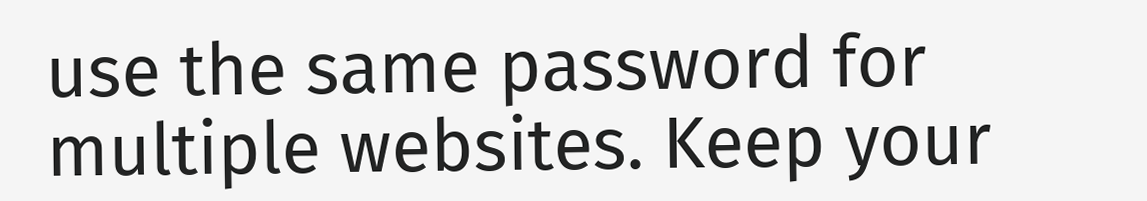use the same password for multiple websites. Keep your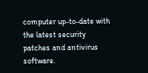computer up-to-date with the latest security patches and antivirus software.